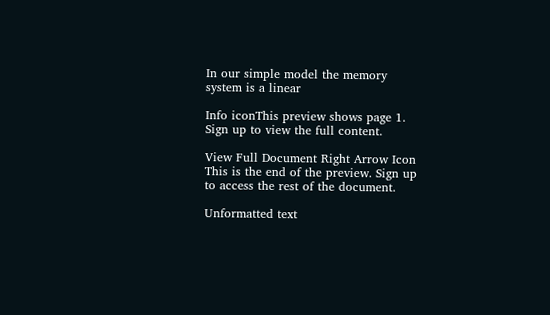In our simple model the memory system is a linear

Info iconThis preview shows page 1. Sign up to view the full content.

View Full Document Right Arrow Icon
This is the end of the preview. Sign up to access the rest of the document.

Unformatted text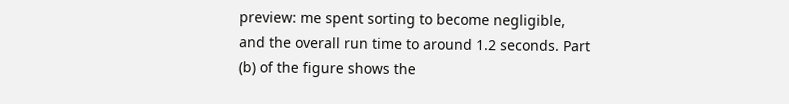preview: me spent sorting to become negligible, and the overall run time to around 1.2 seconds. Part (b) of the figure shows the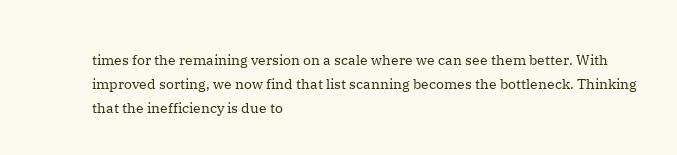times for the remaining version on a scale where we can see them better. With improved sorting, we now find that list scanning becomes the bottleneck. Thinking that the inefficiency is due to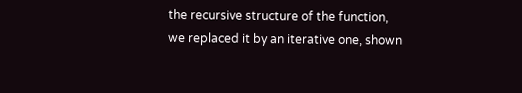the recursive structure of the function, we replaced it by an iterative one, shown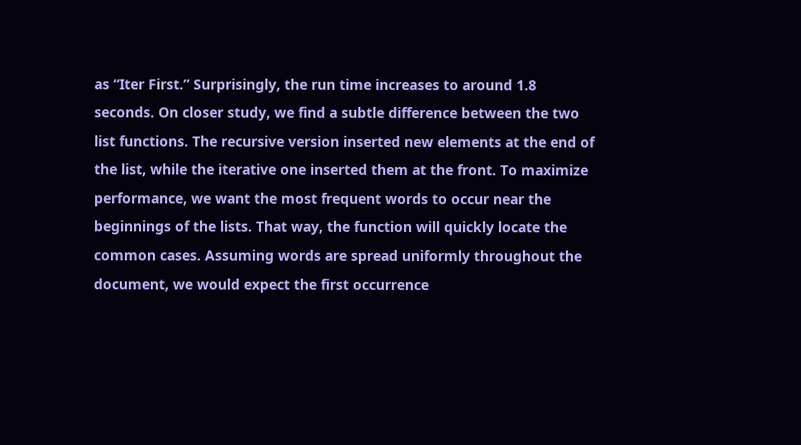as “Iter First.” Surprisingly, the run time increases to around 1.8 seconds. On closer study, we find a subtle difference between the two list functions. The recursive version inserted new elements at the end of the list, while the iterative one inserted them at the front. To maximize performance, we want the most frequent words to occur near the beginnings of the lists. That way, the function will quickly locate the common cases. Assuming words are spread uniformly throughout the document, we would expect the first occurrence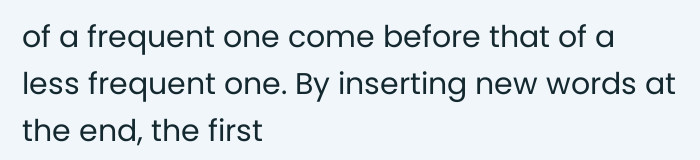of a frequent one come before that of a less frequent one. By inserting new words at the end, the first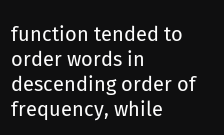function tended to order words in descending order of frequency, while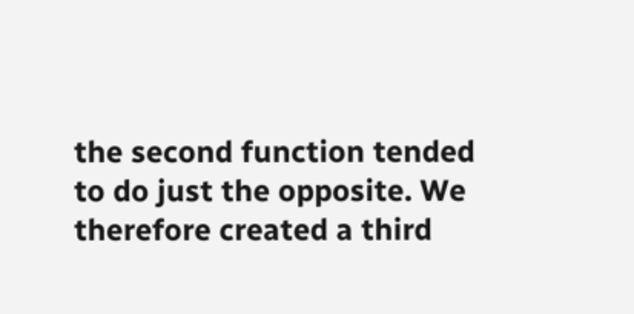the second function tended to do just the opposite. We therefore created a third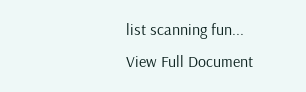list scanning fun...
View Full Document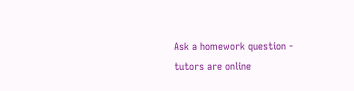Ask a homework question - tutors are online